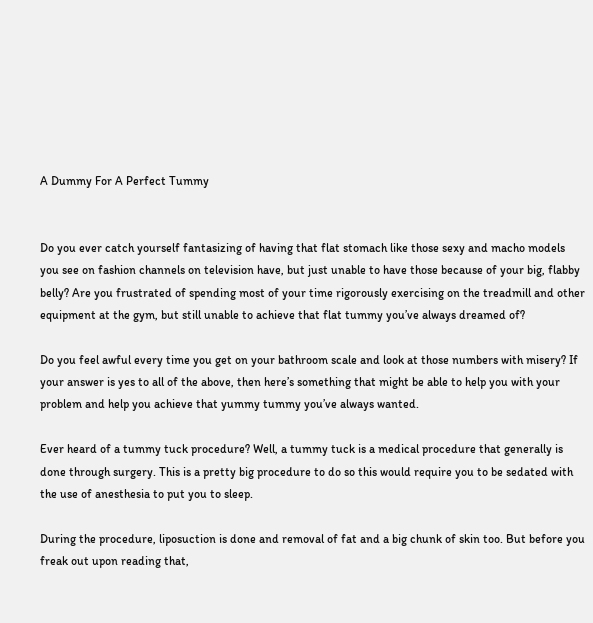A Dummy For A Perfect Tummy


Do you ever catch yourself fantasizing of having that flat stomach like those sexy and macho models you see on fashion channels on television have, but just unable to have those because of your big, flabby belly? Are you frustrated of spending most of your time rigorously exercising on the treadmill and other equipment at the gym, but still unable to achieve that flat tummy you’ve always dreamed of?

Do you feel awful every time you get on your bathroom scale and look at those numbers with misery? If your answer is yes to all of the above, then here’s something that might be able to help you with your problem and help you achieve that yummy tummy you’ve always wanted.

Ever heard of a tummy tuck procedure? Well, a tummy tuck is a medical procedure that generally is done through surgery. This is a pretty big procedure to do so this would require you to be sedated with the use of anesthesia to put you to sleep.

During the procedure, liposuction is done and removal of fat and a big chunk of skin too. But before you freak out upon reading that,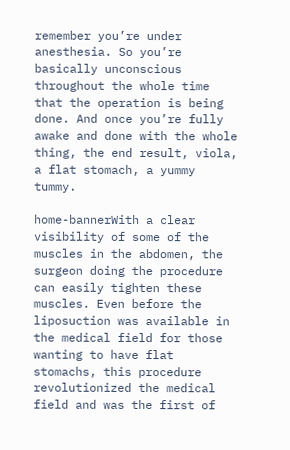remember you’re under anesthesia. So you’re basically unconscious throughout the whole time that the operation is being done. And once you’re fully awake and done with the whole thing, the end result, viola, a flat stomach, a yummy tummy.

home-bannerWith a clear visibility of some of the muscles in the abdomen, the surgeon doing the procedure can easily tighten these muscles. Even before the liposuction was available in the medical field for those wanting to have flat stomachs, this procedure revolutionized the medical field and was the first of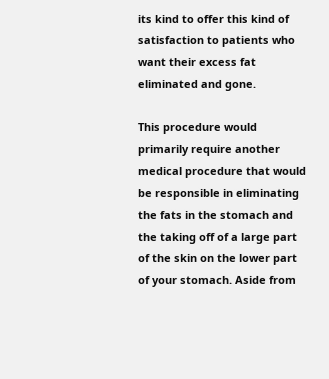its kind to offer this kind of satisfaction to patients who want their excess fat eliminated and gone.

This procedure would primarily require another medical procedure that would be responsible in eliminating the fats in the stomach and the taking off of a large part of the skin on the lower part of your stomach. Aside from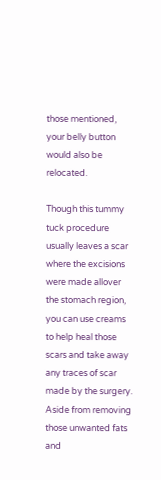those mentioned, your belly button would also be relocated.

Though this tummy tuck procedure usually leaves a scar where the excisions were made allover the stomach region, you can use creams to help heal those scars and take away any traces of scar made by the surgery. Aside from removing those unwanted fats and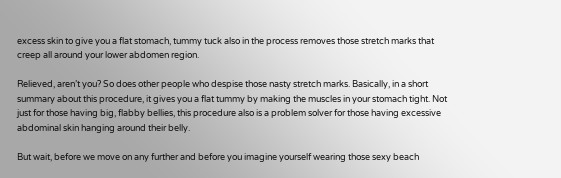excess skin to give you a flat stomach, tummy tuck also in the process removes those stretch marks that creep all around your lower abdomen region.

Relieved, aren’t you? So does other people who despise those nasty stretch marks. Basically, in a short summary about this procedure, it gives you a flat tummy by making the muscles in your stomach tight. Not just for those having big, flabby bellies, this procedure also is a problem solver for those having excessive abdominal skin hanging around their belly.

But wait, before we move on any further and before you imagine yourself wearing those sexy beach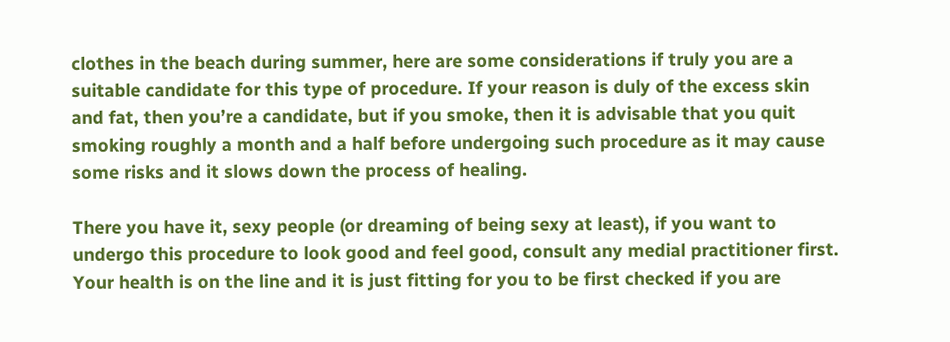clothes in the beach during summer, here are some considerations if truly you are a suitable candidate for this type of procedure. If your reason is duly of the excess skin and fat, then you’re a candidate, but if you smoke, then it is advisable that you quit smoking roughly a month and a half before undergoing such procedure as it may cause some risks and it slows down the process of healing.

There you have it, sexy people (or dreaming of being sexy at least), if you want to undergo this procedure to look good and feel good, consult any medial practitioner first. Your health is on the line and it is just fitting for you to be first checked if you are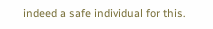indeed a safe individual for this.